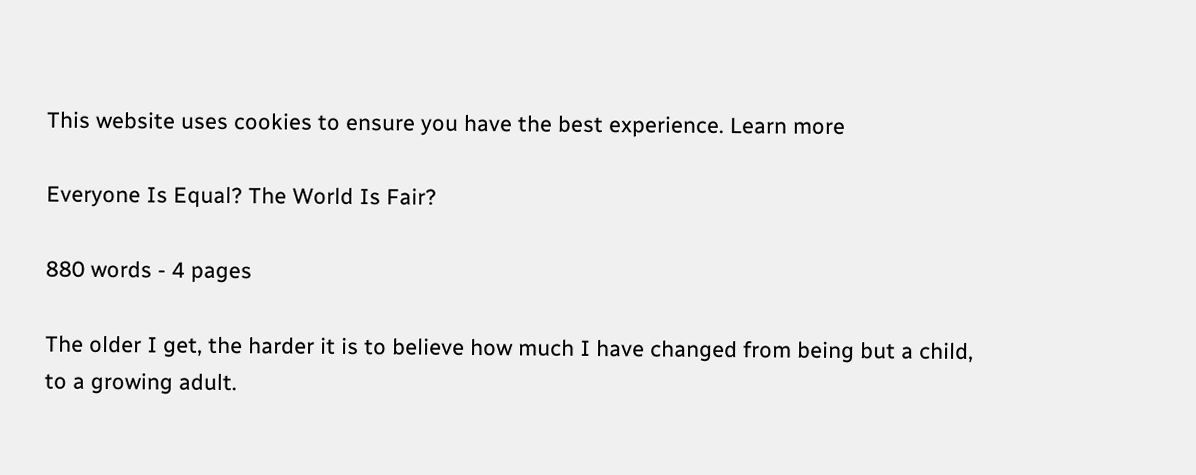This website uses cookies to ensure you have the best experience. Learn more

Everyone Is Equal? The World Is Fair?

880 words - 4 pages

The older I get, the harder it is to believe how much I have changed from being but a child, to a growing adult.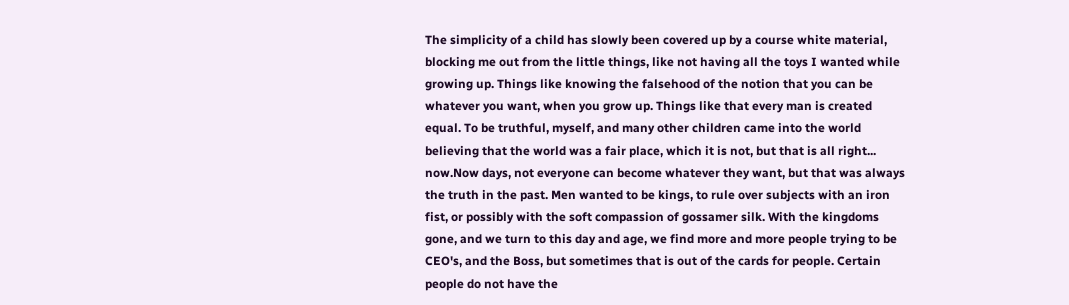The simplicity of a child has slowly been covered up by a course white material, blocking me out from the little things, like not having all the toys I wanted while growing up. Things like knowing the falsehood of the notion that you can be whatever you want, when you grow up. Things like that every man is created equal. To be truthful, myself, and many other children came into the world believing that the world was a fair place, which it is not, but that is all right... now.Now days, not everyone can become whatever they want, but that was always the truth in the past. Men wanted to be kings, to rule over subjects with an iron fist, or possibly with the soft compassion of gossamer silk. With the kingdoms gone, and we turn to this day and age, we find more and more people trying to be CEO's, and the Boss, but sometimes that is out of the cards for people. Certain people do not have the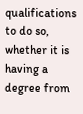qualifications to do so, whether it is having a degree from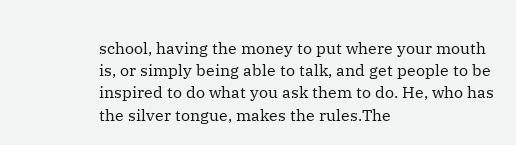school, having the money to put where your mouth is, or simply being able to talk, and get people to be inspired to do what you ask them to do. He, who has the silver tongue, makes the rules.The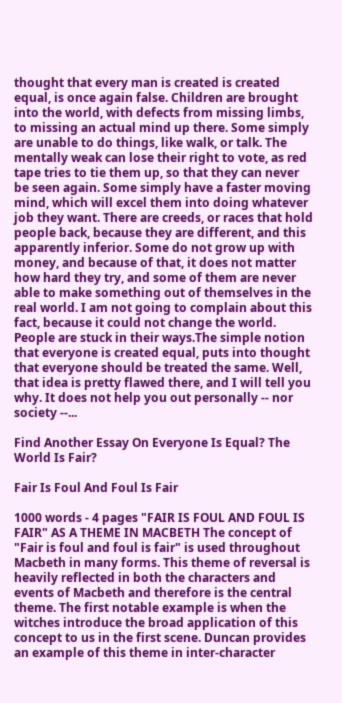thought that every man is created is created equal, is once again false. Children are brought into the world, with defects from missing limbs, to missing an actual mind up there. Some simply are unable to do things, like walk, or talk. The mentally weak can lose their right to vote, as red tape tries to tie them up, so that they can never be seen again. Some simply have a faster moving mind, which will excel them into doing whatever job they want. There are creeds, or races that hold people back, because they are different, and this apparently inferior. Some do not grow up with money, and because of that, it does not matter how hard they try, and some of them are never able to make something out of themselves in the real world. I am not going to complain about this fact, because it could not change the world. People are stuck in their ways.The simple notion that everyone is created equal, puts into thought that everyone should be treated the same. Well, that idea is pretty flawed there, and I will tell you why. It does not help you out personally -- nor society --...

Find Another Essay On Everyone Is Equal? The World Is Fair?

Fair Is Foul And Foul Is Fair

1000 words - 4 pages "FAIR IS FOUL AND FOUL IS FAIR" AS A THEME IN MACBETH The concept of "Fair is foul and foul is fair" is used throughout Macbeth in many forms. This theme of reversal is heavily reflected in both the characters and events of Macbeth and therefore is the central theme. The first notable example is when the witches introduce the broad application of this concept to us in the first scene. Duncan provides an example of this theme in inter-character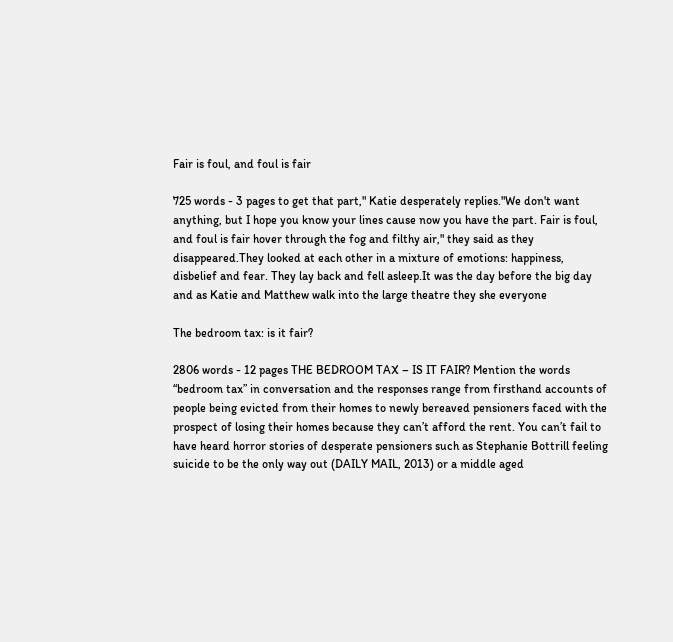Fair is foul, and foul is fair

725 words - 3 pages to get that part," Katie desperately replies."We don't want anything, but I hope you know your lines cause now you have the part. Fair is foul, and foul is fair hover through the fog and filthy air," they said as they disappeared.They looked at each other in a mixture of emotions: happiness, disbelief and fear. They lay back and fell asleep.It was the day before the big day and as Katie and Matthew walk into the large theatre they she everyone

The bedroom tax: is it fair?

2806 words - 12 pages THE BEDROOM TAX – IS IT FAIR? Mention the words “bedroom tax” in conversation and the responses range from firsthand accounts of people being evicted from their homes to newly bereaved pensioners faced with the prospect of losing their homes because they can’t afford the rent. You can’t fail to have heard horror stories of desperate pensioners such as Stephanie Bottrill feeling suicide to be the only way out (DAILY MAIL, 2013) or a middle aged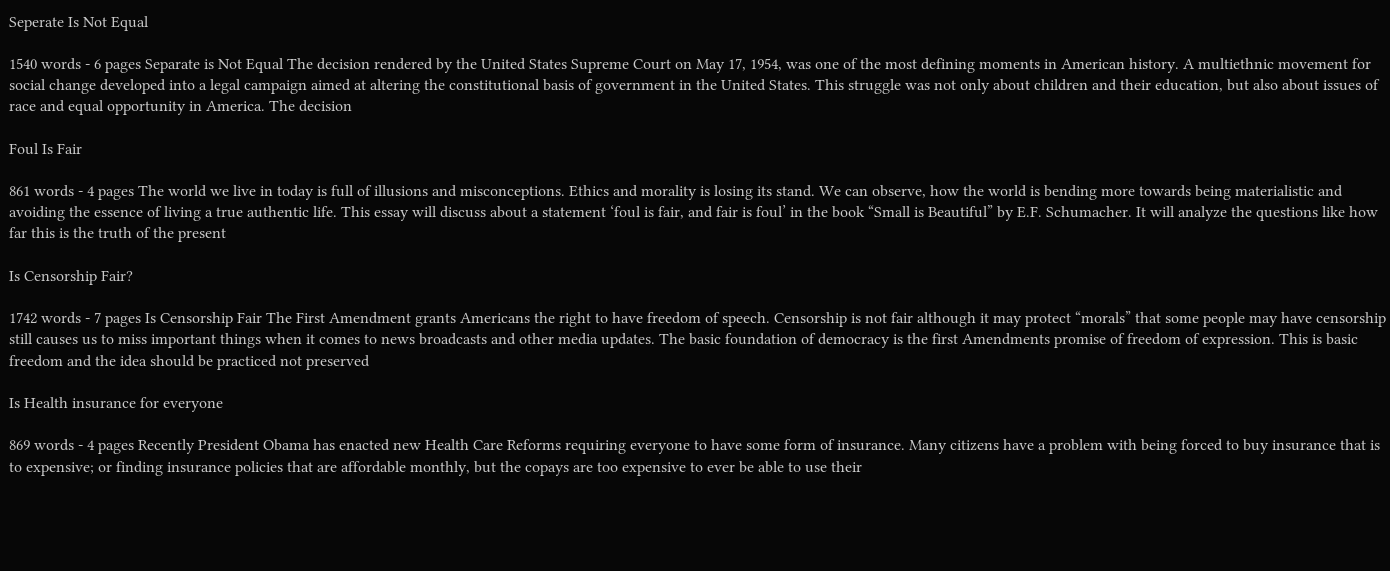Seperate Is Not Equal

1540 words - 6 pages Separate is Not Equal The decision rendered by the United States Supreme Court on May 17, 1954, was one of the most defining moments in American history. A multiethnic movement for social change developed into a legal campaign aimed at altering the constitutional basis of government in the United States. This struggle was not only about children and their education, but also about issues of race and equal opportunity in America. The decision

Foul Is Fair

861 words - 4 pages The world we live in today is full of illusions and misconceptions. Ethics and morality is losing its stand. We can observe, how the world is bending more towards being materialistic and avoiding the essence of living a true authentic life. This essay will discuss about a statement ‘foul is fair, and fair is foul’ in the book “Small is Beautiful” by E.F. Schumacher. It will analyze the questions like how far this is the truth of the present

Is Censorship Fair?

1742 words - 7 pages Is Censorship Fair The First Amendment grants Americans the right to have freedom of speech. Censorship is not fair although it may protect “morals” that some people may have censorship still causes us to miss important things when it comes to news broadcasts and other media updates. The basic foundation of democracy is the first Amendments promise of freedom of expression. This is basic freedom and the idea should be practiced not preserved

Is Health insurance for everyone

869 words - 4 pages Recently President Obama has enacted new Health Care Reforms requiring everyone to have some form of insurance. Many citizens have a problem with being forced to buy insurance that is to expensive; or finding insurance policies that are affordable monthly, but the copays are too expensive to ever be able to use their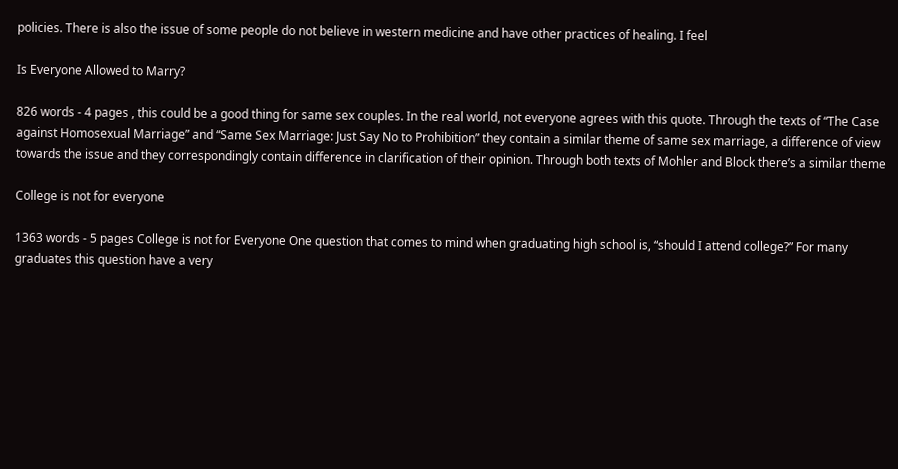policies. There is also the issue of some people do not believe in western medicine and have other practices of healing. I feel

Is Everyone Allowed to Marry?

826 words - 4 pages , this could be a good thing for same sex couples. In the real world, not everyone agrees with this quote. Through the texts of “The Case against Homosexual Marriage” and “Same Sex Marriage: Just Say No to Prohibition” they contain a similar theme of same sex marriage, a difference of view towards the issue and they correspondingly contain difference in clarification of their opinion. Through both texts of Mohler and Block there’s a similar theme

College is not for everyone

1363 words - 5 pages College is not for Everyone One question that comes to mind when graduating high school is, “should I attend college?” For many graduates this question have a very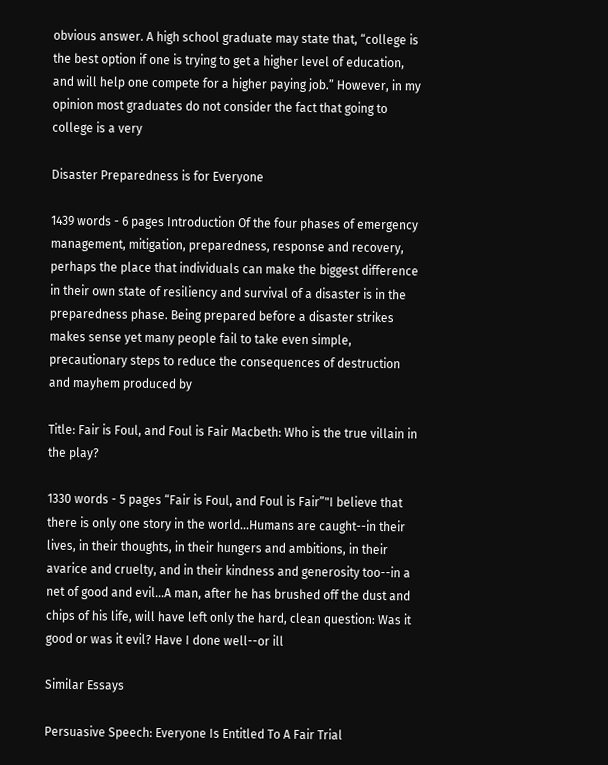obvious answer. A high school graduate may state that, “college is the best option if one is trying to get a higher level of education, and will help one compete for a higher paying job.” However, in my opinion most graduates do not consider the fact that going to college is a very

Disaster Preparedness is for Everyone

1439 words - 6 pages Introduction Of the four phases of emergency management, mitigation, preparedness, response and recovery, perhaps the place that individuals can make the biggest difference in their own state of resiliency and survival of a disaster is in the preparedness phase. Being prepared before a disaster strikes makes sense yet many people fail to take even simple, precautionary steps to reduce the consequences of destruction and mayhem produced by

Title: Fair is Foul, and Foul is Fair Macbeth: Who is the true villain in the play?

1330 words - 5 pages “Fair is Foul, and Foul is Fair”"I believe that there is only one story in the world...Humans are caught--in their lives, in their thoughts, in their hungers and ambitions, in their avarice and cruelty, and in their kindness and generosity too--in a net of good and evil...A man, after he has brushed off the dust and chips of his life, will have left only the hard, clean question: Was it good or was it evil? Have I done well--or ill

Similar Essays

Persuasive Speech: Everyone Is Entitled To A Fair Trial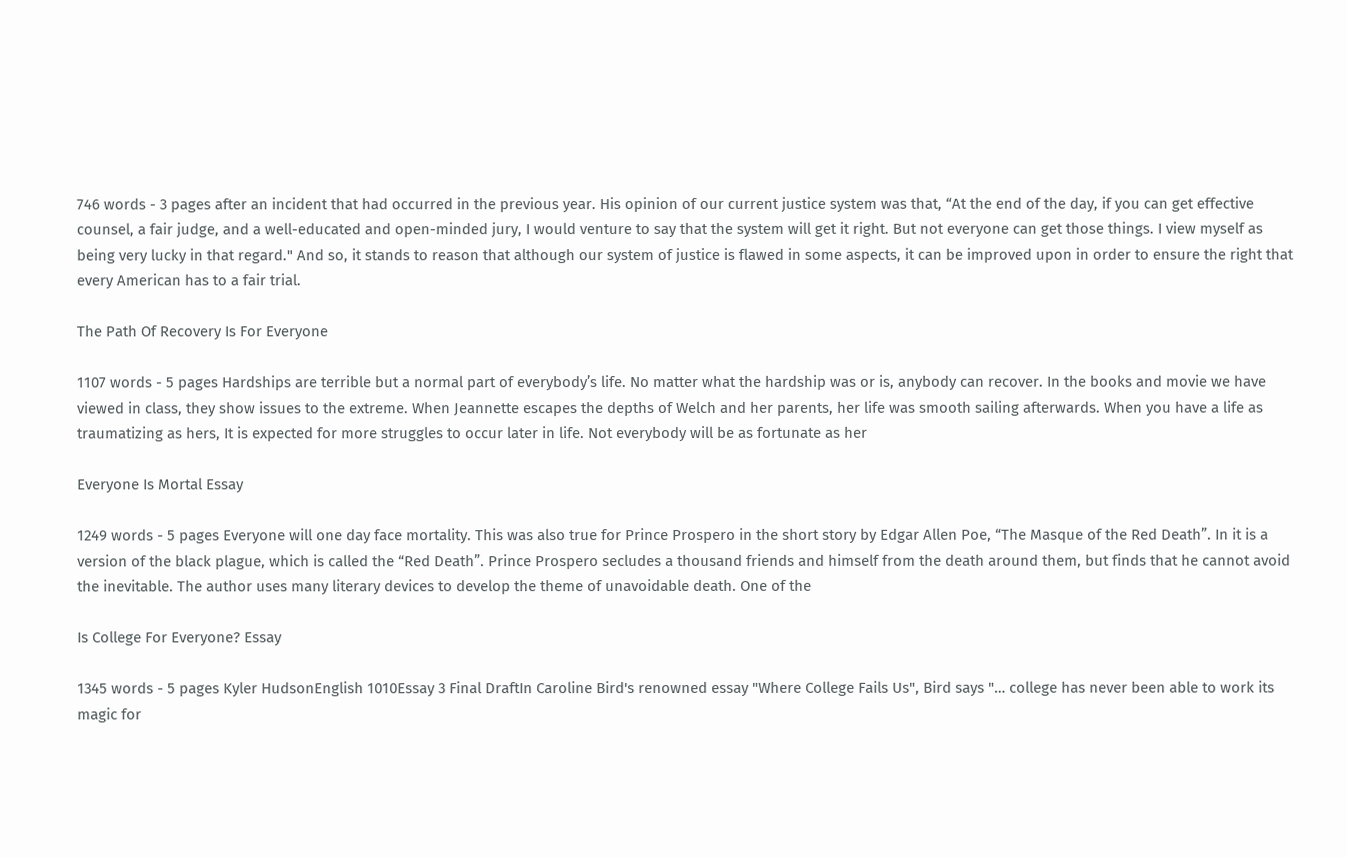746 words - 3 pages after an incident that had occurred in the previous year. His opinion of our current justice system was that, “At the end of the day, if you can get effective counsel, a fair judge, and a well-educated and open-minded jury, I would venture to say that the system will get it right. But not everyone can get those things. I view myself as being very lucky in that regard." And so, it stands to reason that although our system of justice is flawed in some aspects, it can be improved upon in order to ensure the right that every American has to a fair trial.

The Path Of Recovery Is For Everyone

1107 words - 5 pages Hardships are terrible but a normal part of everybody’s life. No matter what the hardship was or is, anybody can recover. In the books and movie we have viewed in class, they show issues to the extreme. When Jeannette escapes the depths of Welch and her parents, her life was smooth sailing afterwards. When you have a life as traumatizing as hers, It is expected for more struggles to occur later in life. Not everybody will be as fortunate as her

Everyone Is Mortal Essay

1249 words - 5 pages Everyone will one day face mortality. This was also true for Prince Prospero in the short story by Edgar Allen Poe, “The Masque of the Red Death”. In it is a version of the black plague, which is called the “Red Death”. Prince Prospero secludes a thousand friends and himself from the death around them, but finds that he cannot avoid the inevitable. The author uses many literary devices to develop the theme of unavoidable death. One of the

Is College For Everyone? Essay

1345 words - 5 pages Kyler HudsonEnglish 1010Essay 3 Final DraftIn Caroline Bird's renowned essay "Where College Fails Us", Bird says "… college has never been able to work its magic for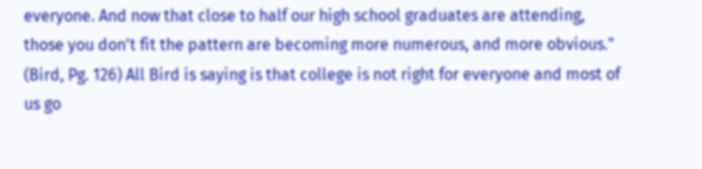everyone. And now that close to half our high school graduates are attending, those you don't fit the pattern are becoming more numerous, and more obvious." (Bird, Pg. 126) All Bird is saying is that college is not right for everyone and most of us go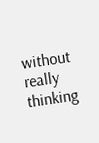without really thinking